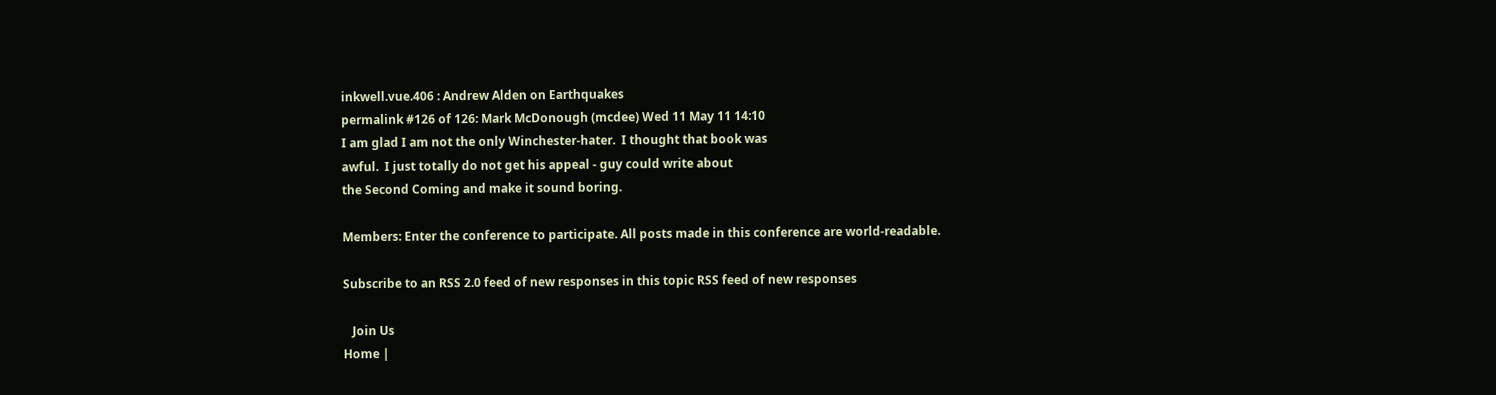inkwell.vue.406 : Andrew Alden on Earthquakes
permalink #126 of 126: Mark McDonough (mcdee) Wed 11 May 11 14:10
I am glad I am not the only Winchester-hater.  I thought that book was
awful.  I just totally do not get his appeal - guy could write about
the Second Coming and make it sound boring.

Members: Enter the conference to participate. All posts made in this conference are world-readable.

Subscribe to an RSS 2.0 feed of new responses in this topic RSS feed of new responses

   Join Us
Home |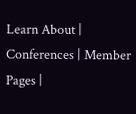Learn About | Conferences | Member Pages |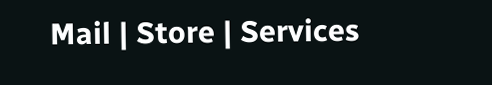Mail | Store | Services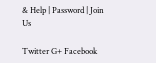& Help | Password | Join Us

Twitter G+ Facebook